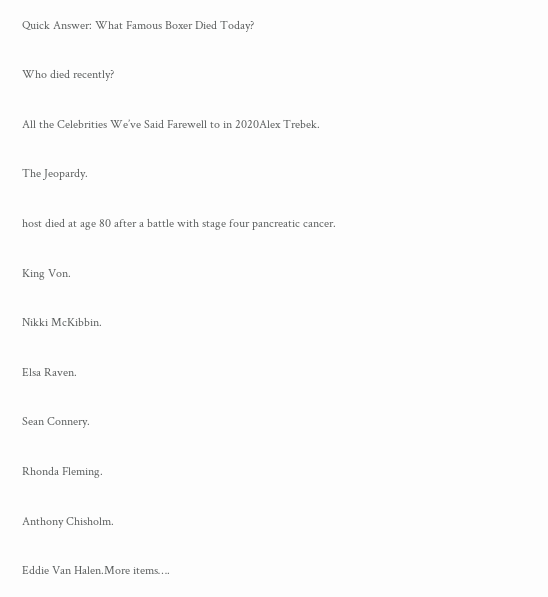Quick Answer: What Famous Boxer Died Today?

Who died recently?

All the Celebrities We’ve Said Farewell to in 2020Alex Trebek.

The Jeopardy.

host died at age 80 after a battle with stage four pancreatic cancer.

King Von.

Nikki McKibbin.

Elsa Raven.

Sean Connery.

Rhonda Fleming.

Anthony Chisholm.

Eddie Van Halen.More items….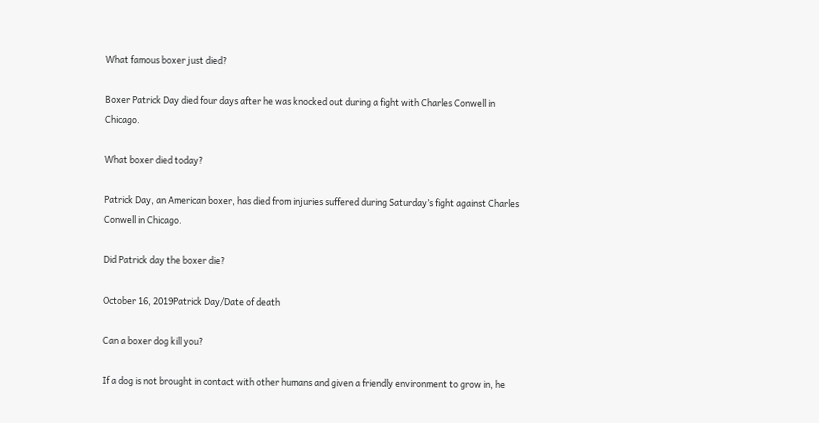What famous boxer just died?

Boxer Patrick Day died four days after he was knocked out during a fight with Charles Conwell in Chicago.

What boxer died today?

Patrick Day, an American boxer, has died from injuries suffered during Saturday’s fight against Charles Conwell in Chicago.

Did Patrick day the boxer die?

October 16, 2019Patrick Day/Date of death

Can a boxer dog kill you?

If a dog is not brought in contact with other humans and given a friendly environment to grow in, he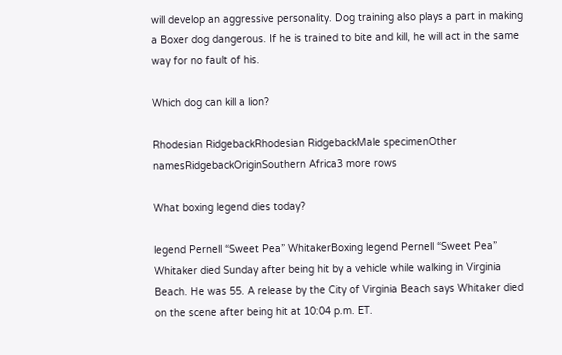will develop an aggressive personality. Dog training also plays a part in making a Boxer dog dangerous. If he is trained to bite and kill, he will act in the same way for no fault of his.

Which dog can kill a lion?

Rhodesian RidgebackRhodesian RidgebackMale specimenOther namesRidgebackOriginSouthern Africa3 more rows

What boxing legend dies today?

legend Pernell “Sweet Pea” WhitakerBoxing legend Pernell “Sweet Pea” Whitaker died Sunday after being hit by a vehicle while walking in Virginia Beach. He was 55. A release by the City of Virginia Beach says Whitaker died on the scene after being hit at 10:04 p.m. ET.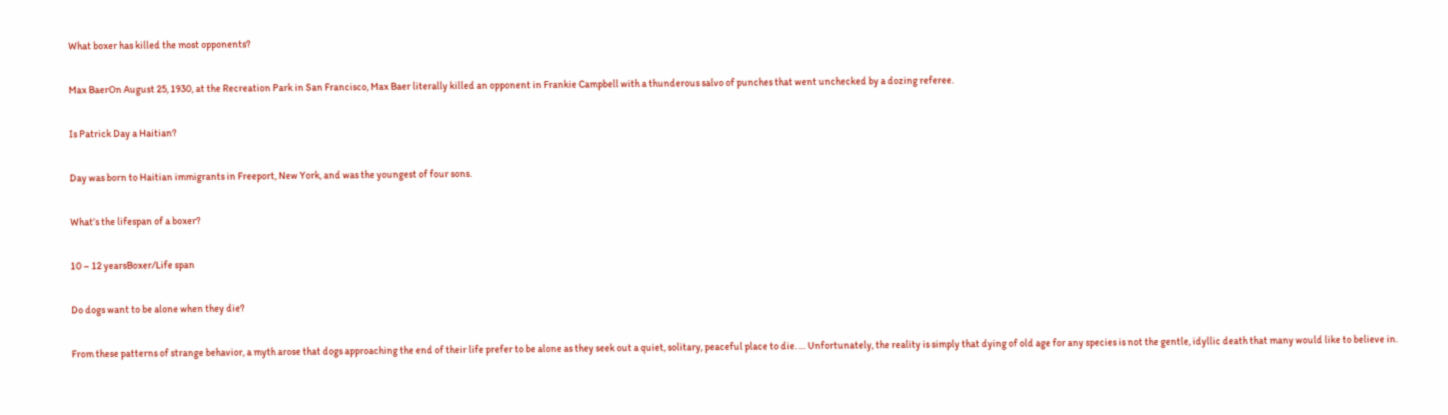What boxer has killed the most opponents?

Max BaerOn August 25, 1930, at the Recreation Park in San Francisco, Max Baer literally killed an opponent in Frankie Campbell with a thunderous salvo of punches that went unchecked by a dozing referee.

Is Patrick Day a Haitian?

Day was born to Haitian immigrants in Freeport, New York, and was the youngest of four sons.

What’s the lifespan of a boxer?

10 – 12 yearsBoxer/Life span

Do dogs want to be alone when they die?

From these patterns of strange behavior, a myth arose that dogs approaching the end of their life prefer to be alone as they seek out a quiet, solitary, peaceful place to die. … Unfortunately, the reality is simply that dying of old age for any species is not the gentle, idyllic death that many would like to believe in.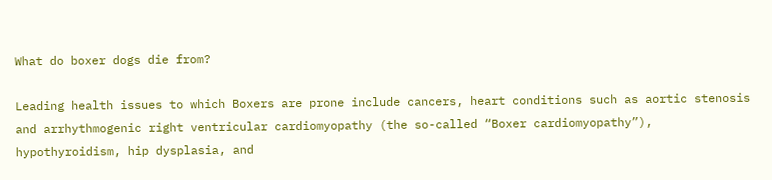What do boxer dogs die from?

Leading health issues to which Boxers are prone include cancers, heart conditions such as aortic stenosis and arrhythmogenic right ventricular cardiomyopathy (the so-called “Boxer cardiomyopathy”), hypothyroidism, hip dysplasia, and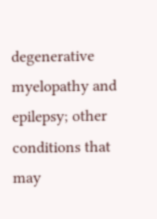degenerative myelopathy and epilepsy; other conditions that may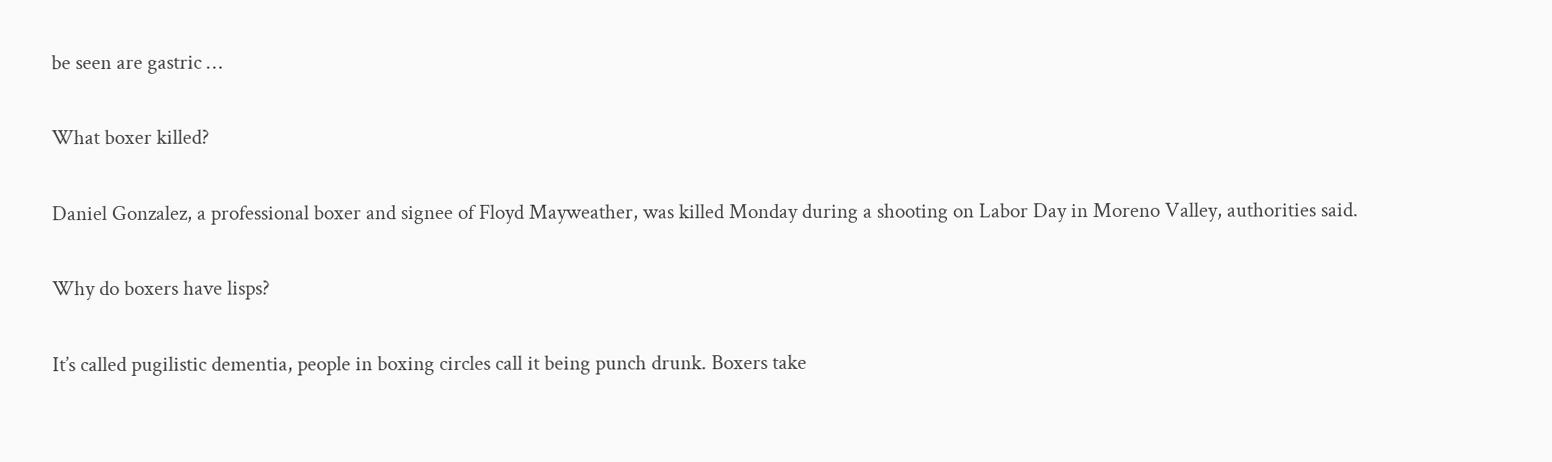be seen are gastric …

What boxer killed?

Daniel Gonzalez, a professional boxer and signee of Floyd Mayweather, was killed Monday during a shooting on Labor Day in Moreno Valley, authorities said.

Why do boxers have lisps?

It’s called pugilistic dementia, people in boxing circles call it being punch drunk. Boxers take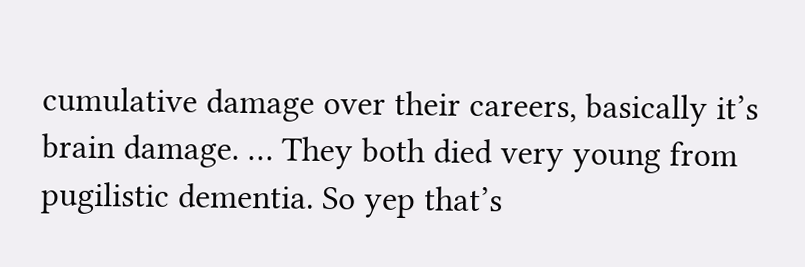cumulative damage over their careers, basically it’s brain damage. … They both died very young from pugilistic dementia. So yep that’s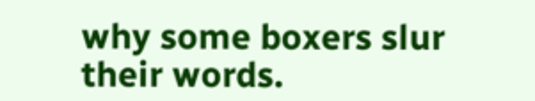why some boxers slur their words.